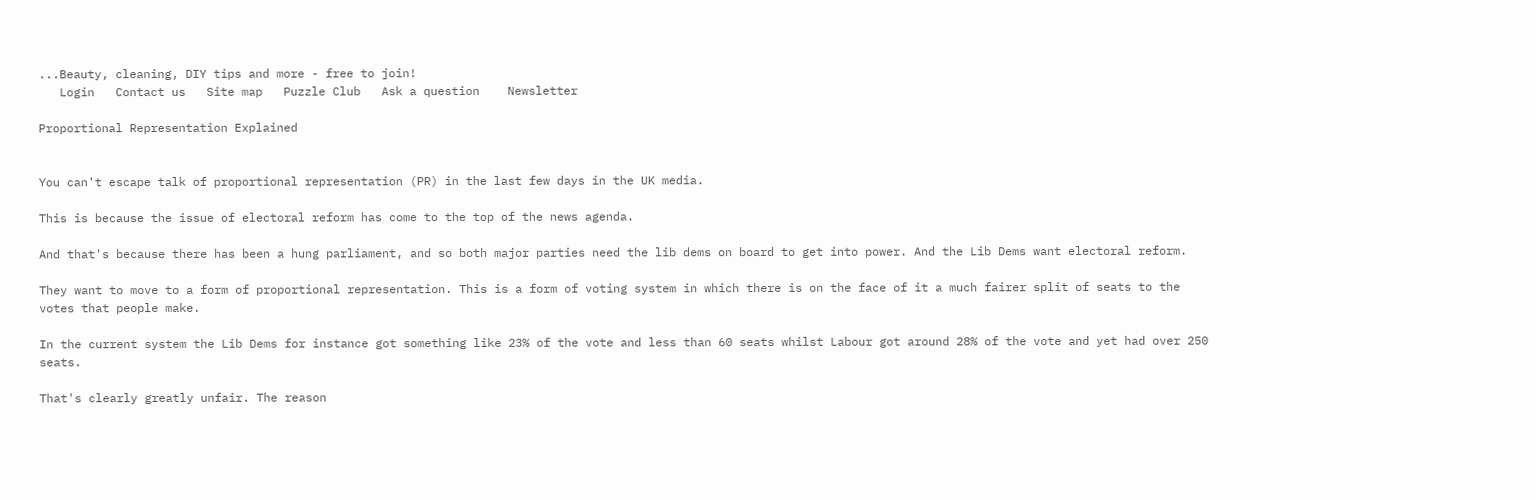...Beauty, cleaning, DIY tips and more - free to join!
   Login   Contact us   Site map   Puzzle Club   Ask a question    Newsletter

Proportional Representation Explained


You can't escape talk of proportional representation (PR) in the last few days in the UK media.

This is because the issue of electoral reform has come to the top of the news agenda.

And that's because there has been a hung parliament, and so both major parties need the lib dems on board to get into power. And the Lib Dems want electoral reform.

They want to move to a form of proportional representation. This is a form of voting system in which there is on the face of it a much fairer split of seats to the votes that people make.

In the current system the Lib Dems for instance got something like 23% of the vote and less than 60 seats whilst Labour got around 28% of the vote and yet had over 250 seats.

That's clearly greatly unfair. The reason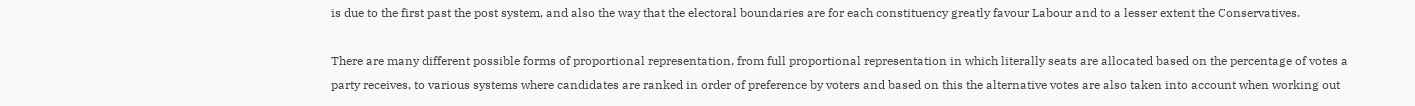is due to the first past the post system, and also the way that the electoral boundaries are for each constituency greatly favour Labour and to a lesser extent the Conservatives.

There are many different possible forms of proportional representation, from full proportional representation in which literally seats are allocated based on the percentage of votes a party receives, to various systems where candidates are ranked in order of preference by voters and based on this the alternative votes are also taken into account when working out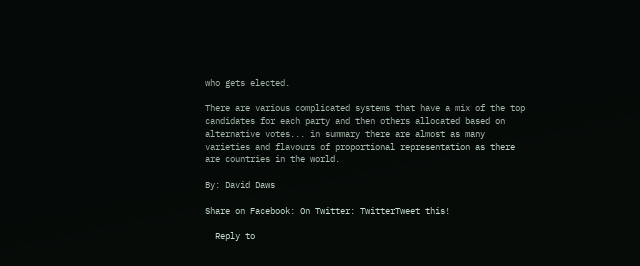who gets elected.

There are various complicated systems that have a mix of the top candidates for each party and then others allocated based on alternative votes... in summary there are almost as many varieties and flavours of proportional representation as there are countries in the world.

By: David Daws

Share on Facebook: On Twitter: TwitterTweet this!

  Reply to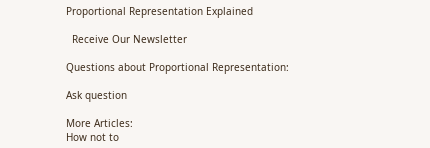Proportional Representation Explained

  Receive Our Newsletter

Questions about Proportional Representation:

Ask question

More Articles:
How not to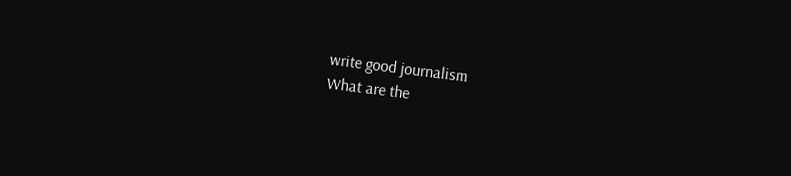write good journalism
What are the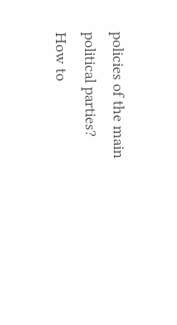policies of the main political parties?
How to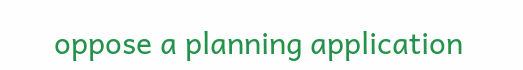oppose a planning application